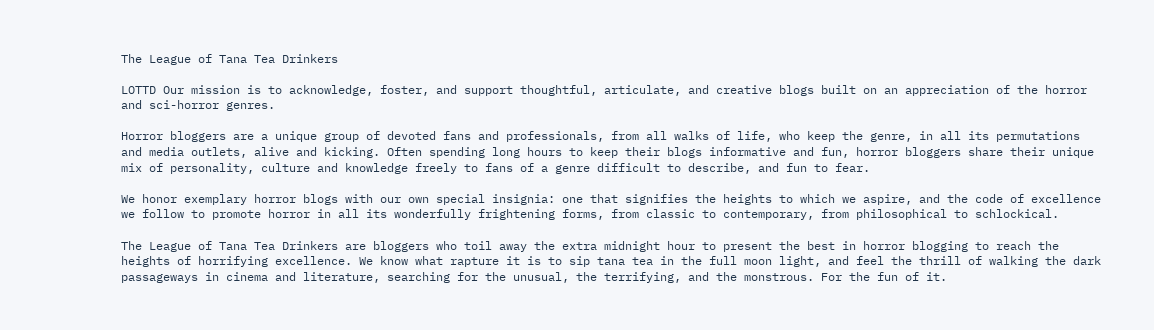The League of Tana Tea Drinkers

LOTTD Our mission is to acknowledge, foster, and support thoughtful, articulate, and creative blogs built on an appreciation of the horror and sci-horror genres.

Horror bloggers are a unique group of devoted fans and professionals, from all walks of life, who keep the genre, in all its permutations and media outlets, alive and kicking. Often spending long hours to keep their blogs informative and fun, horror bloggers share their unique mix of personality, culture and knowledge freely to fans of a genre difficult to describe, and fun to fear.

We honor exemplary horror blogs with our own special insignia: one that signifies the heights to which we aspire, and the code of excellence we follow to promote horror in all its wonderfully frightening forms, from classic to contemporary, from philosophical to schlockical.

The League of Tana Tea Drinkers are bloggers who toil away the extra midnight hour to present the best in horror blogging to reach the heights of horrifying excellence. We know what rapture it is to sip tana tea in the full moon light, and feel the thrill of walking the dark passageways in cinema and literature, searching for the unusual, the terrifying, and the monstrous. For the fun of it.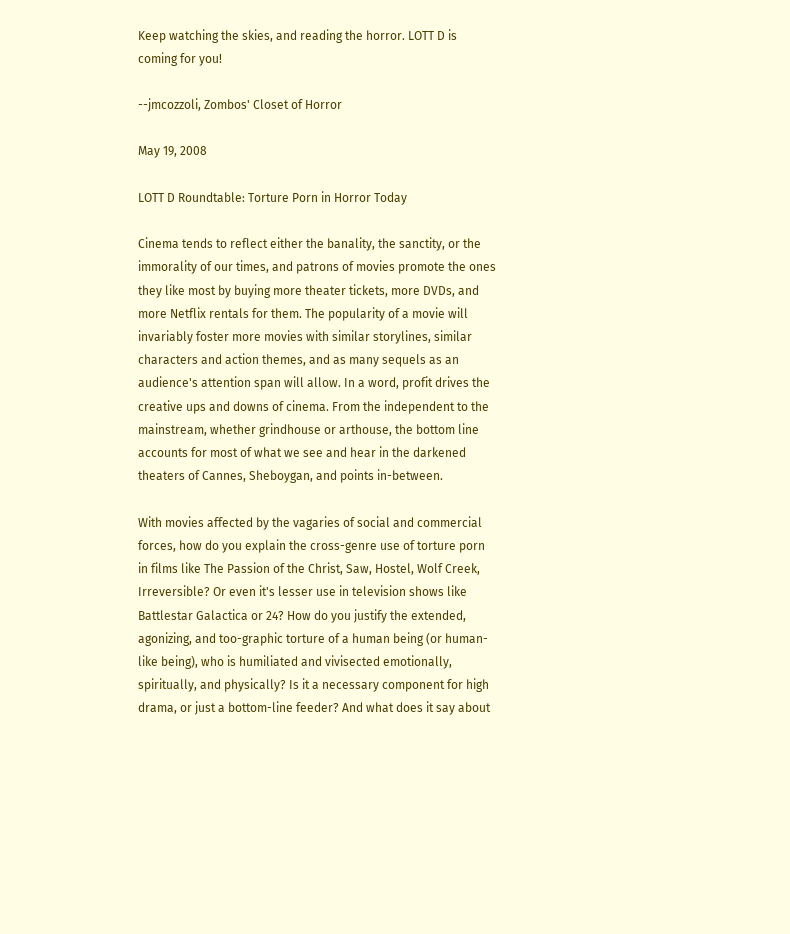Keep watching the skies, and reading the horror. LOTT D is coming for you!

--jmcozzoli, Zombos' Closet of Horror

May 19, 2008

LOTT D Roundtable: Torture Porn in Horror Today

Cinema tends to reflect either the banality, the sanctity, or the immorality of our times, and patrons of movies promote the ones they like most by buying more theater tickets, more DVDs, and more Netflix rentals for them. The popularity of a movie will invariably foster more movies with similar storylines, similar characters and action themes, and as many sequels as an audience's attention span will allow. In a word, profit drives the creative ups and downs of cinema. From the independent to the mainstream, whether grindhouse or arthouse, the bottom line accounts for most of what we see and hear in the darkened theaters of Cannes, Sheboygan, and points in-between.

With movies affected by the vagaries of social and commercial forces, how do you explain the cross-genre use of torture porn in films like The Passion of the Christ, Saw, Hostel, Wolf Creek, Irreversible? Or even it's lesser use in television shows like Battlestar Galactica or 24? How do you justify the extended, agonizing, and too-graphic torture of a human being (or human-like being), who is humiliated and vivisected emotionally, spiritually, and physically? Is it a necessary component for high drama, or just a bottom-line feeder? And what does it say about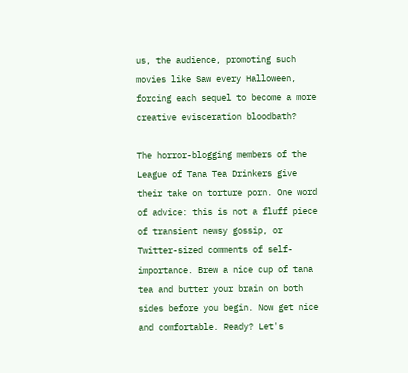us, the audience, promoting such movies like Saw every Halloween, forcing each sequel to become a more creative evisceration bloodbath?

The horror-blogging members of the League of Tana Tea Drinkers give their take on torture porn. One word of advice: this is not a fluff piece of transient newsy gossip, or Twitter-sized comments of self-importance. Brew a nice cup of tana tea and butter your brain on both sides before you begin. Now get nice and comfortable. Ready? Let's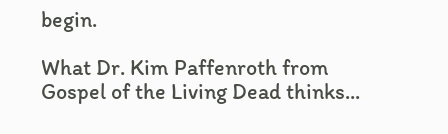begin.

What Dr. Kim Paffenroth from Gospel of the Living Dead thinks...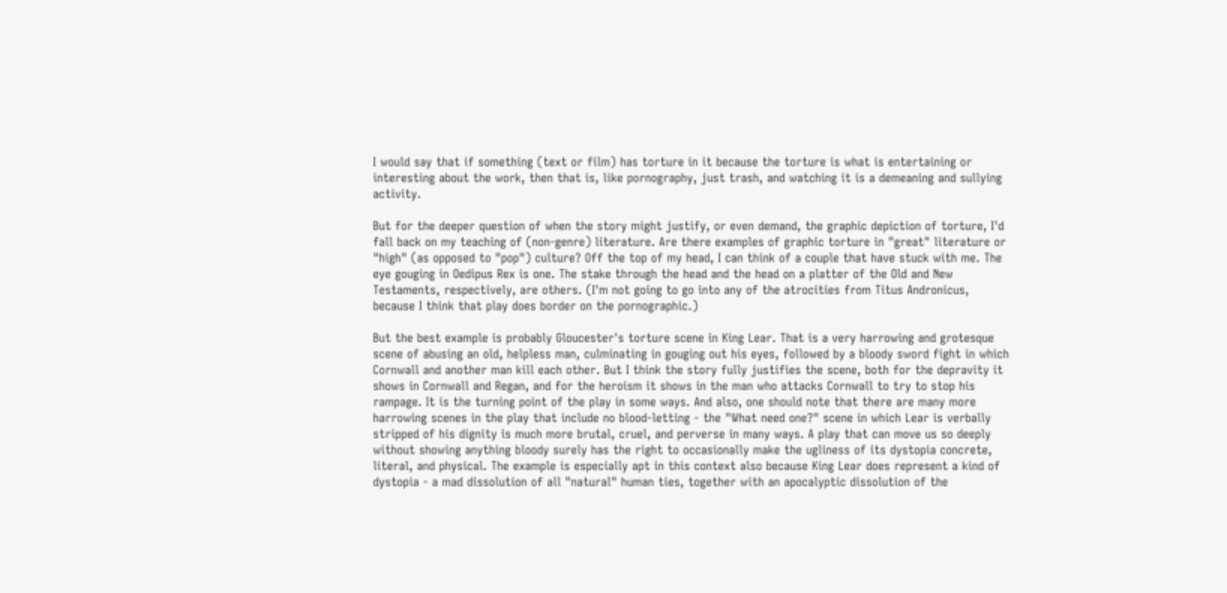I would say that if something (text or film) has torture in it because the torture is what is entertaining or interesting about the work, then that is, like pornography, just trash, and watching it is a demeaning and sullying activity.

But for the deeper question of when the story might justify, or even demand, the graphic depiction of torture, I'd fall back on my teaching of (non-genre) literature. Are there examples of graphic torture in "great" literature or "high" (as opposed to "pop") culture? Off the top of my head, I can think of a couple that have stuck with me. The eye gouging in Oedipus Rex is one. The stake through the head and the head on a platter of the Old and New Testaments, respectively, are others. (I'm not going to go into any of the atrocities from Titus Andronicus, because I think that play does border on the pornographic.)

But the best example is probably Gloucester's torture scene in King Lear. That is a very harrowing and grotesque scene of abusing an old, helpless man, culminating in gouging out his eyes, followed by a bloody sword fight in which Cornwall and another man kill each other. But I think the story fully justifies the scene, both for the depravity it shows in Cornwall and Regan, and for the heroism it shows in the man who attacks Cornwall to try to stop his rampage. It is the turning point of the play in some ways. And also, one should note that there are many more harrowing scenes in the play that include no blood-letting - the "What need one?" scene in which Lear is verbally stripped of his dignity is much more brutal, cruel, and perverse in many ways. A play that can move us so deeply without showing anything bloody surely has the right to occasionally make the ugliness of its dystopia concrete, literal, and physical. The example is especially apt in this context also because King Lear does represent a kind of dystopia - a mad dissolution of all "natural" human ties, together with an apocalyptic dissolution of the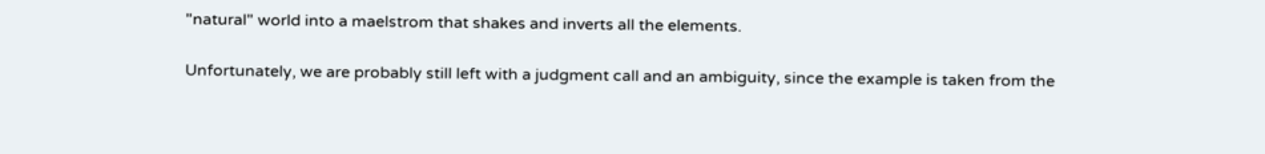"natural" world into a maelstrom that shakes and inverts all the elements.

Unfortunately, we are probably still left with a judgment call and an ambiguity, since the example is taken from the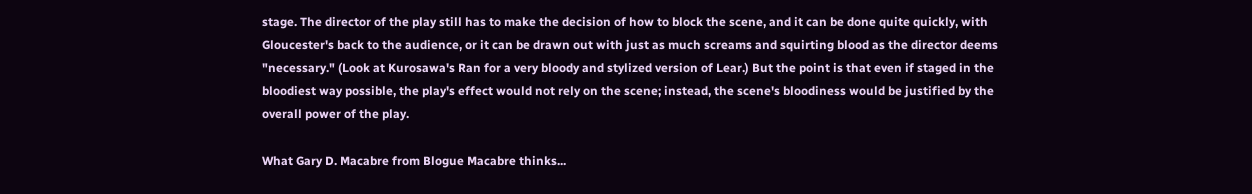stage. The director of the play still has to make the decision of how to block the scene, and it can be done quite quickly, with Gloucester's back to the audience, or it can be drawn out with just as much screams and squirting blood as the director deems "necessary." (Look at Kurosawa's Ran for a very bloody and stylized version of Lear.) But the point is that even if staged in the bloodiest way possible, the play's effect would not rely on the scene; instead, the scene's bloodiness would be justified by the overall power of the play.

What Gary D. Macabre from Blogue Macabre thinks...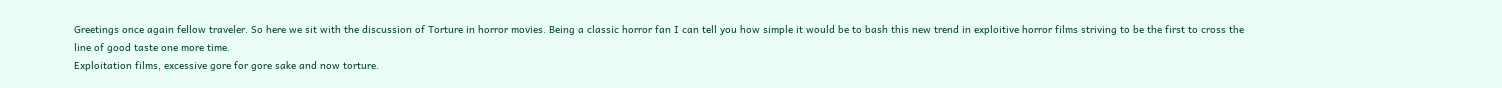Greetings once again fellow traveler. So here we sit with the discussion of Torture in horror movies. Being a classic horror fan I can tell you how simple it would be to bash this new trend in exploitive horror films striving to be the first to cross the line of good taste one more time.
Exploitation films, excessive gore for gore sake and now torture.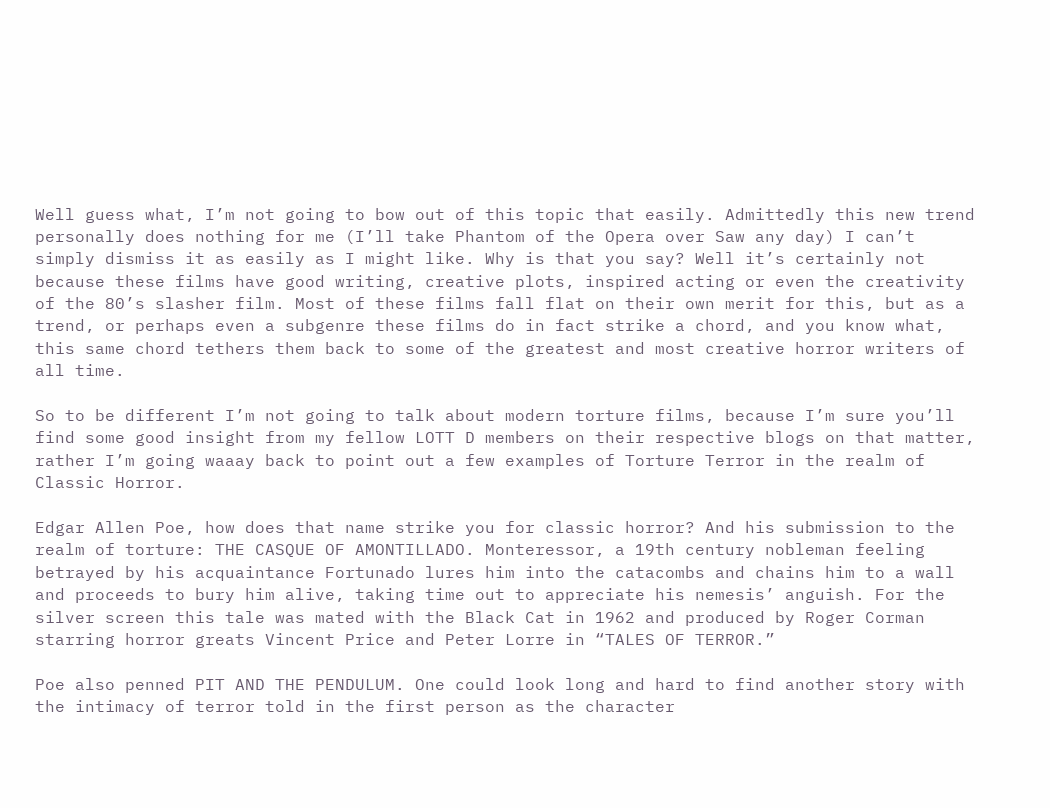Well guess what, I’m not going to bow out of this topic that easily. Admittedly this new trend personally does nothing for me (I’ll take Phantom of the Opera over Saw any day) I can’t simply dismiss it as easily as I might like. Why is that you say? Well it’s certainly not because these films have good writing, creative plots, inspired acting or even the creativity of the 80’s slasher film. Most of these films fall flat on their own merit for this, but as a trend, or perhaps even a subgenre these films do in fact strike a chord, and you know what, this same chord tethers them back to some of the greatest and most creative horror writers of all time.

So to be different I’m not going to talk about modern torture films, because I’m sure you’ll find some good insight from my fellow LOTT D members on their respective blogs on that matter, rather I’m going waaay back to point out a few examples of Torture Terror in the realm of Classic Horror.

Edgar Allen Poe, how does that name strike you for classic horror? And his submission to the realm of torture: THE CASQUE OF AMONTILLADO. Monteressor, a 19th century nobleman feeling betrayed by his acquaintance Fortunado lures him into the catacombs and chains him to a wall and proceeds to bury him alive, taking time out to appreciate his nemesis’ anguish. For the silver screen this tale was mated with the Black Cat in 1962 and produced by Roger Corman starring horror greats Vincent Price and Peter Lorre in “TALES OF TERROR.”

Poe also penned PIT AND THE PENDULUM. One could look long and hard to find another story with the intimacy of terror told in the first person as the character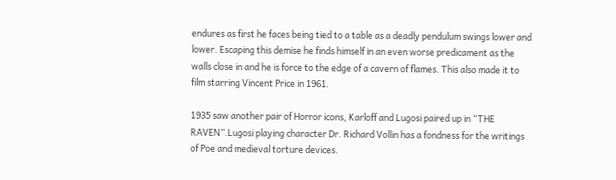endures as first he faces being tied to a table as a deadly pendulum swings lower and lower. Escaping this demise he finds himself in an even worse predicament as the walls close in and he is force to the edge of a cavern of flames. This also made it to film starring Vincent Price in 1961.

1935 saw another pair of Horror icons, Karloff and Lugosi paired up in “THE RAVEN”.Lugosi playing character Dr. Richard Vollin has a fondness for the writings of Poe and medieval torture devices.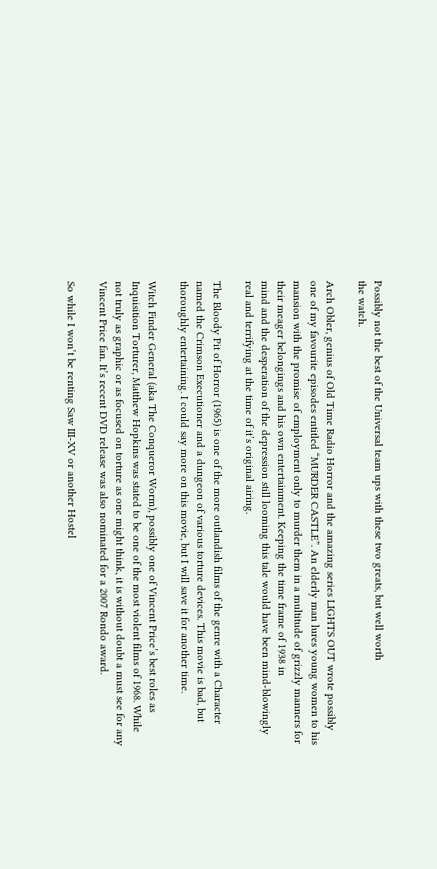Possibly not the best of the Universal team ups with these two greats, but well worth
the watch.

Arch Obler, genius of Old Time Radio Horror and the amazing series LIGHTS OUT wrote possibly one of my favourite episodes entitled “MURDER CASTLE”. An elderly man lures young women to his mansion with the promise of employment only to murder them in a multitude of grizzly manners for their meager belongings and his own entertainment. Keeping the time frame of 1938 in
mind and the desperation of the depression still looming this tale would have been mind-blowingly real and terrifying at the time of it’s original airing.

The Bloody Pit of Horror (1965) is one of the more outlandish films of the genre with a Character named the Crimson Executioner and a dungeon of various torture devices. This movie is bad, but thoroughly entertaining. I could say more on this movie, but I will save it for another time.

Witch Finder General (aka The Conqueror Worm), possibly one of Vincent Price’s best roles as Inquisition Torturer, Matthew Hopkins was stated to be one of the most violent films of 1968. While not truly as graphic or as focused on torture as one might think, it is without doubt a must see for any Vincent Price fan. It’s recent DVD release was also nominated for a 2007 Rondo award.

So while I won’t be renting Saw III-XV or another Hostel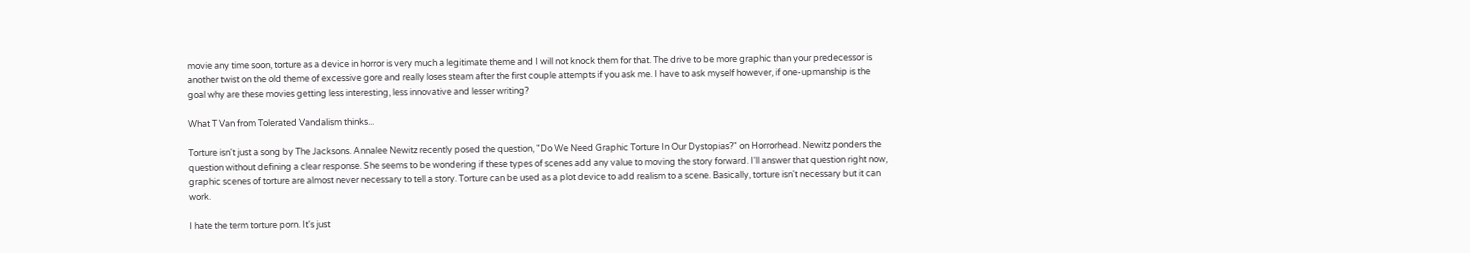movie any time soon, torture as a device in horror is very much a legitimate theme and I will not knock them for that. The drive to be more graphic than your predecessor is another twist on the old theme of excessive gore and really loses steam after the first couple attempts if you ask me. I have to ask myself however, if one-upmanship is the goal why are these movies getting less interesting, less innovative and lesser writing?

What T Van from Tolerated Vandalism thinks...

Torture isn't just a song by The Jacksons. Annalee Newitz recently posed the question, "Do We Need Graphic Torture In Our Dystopias?" on Horrorhead. Newitz ponders the question without defining a clear response. She seems to be wondering if these types of scenes add any value to moving the story forward. I'll answer that question right now, graphic scenes of torture are almost never necessary to tell a story. Torture can be used as a plot device to add realism to a scene. Basically, torture isn't necessary but it can work.

I hate the term torture porn. It's just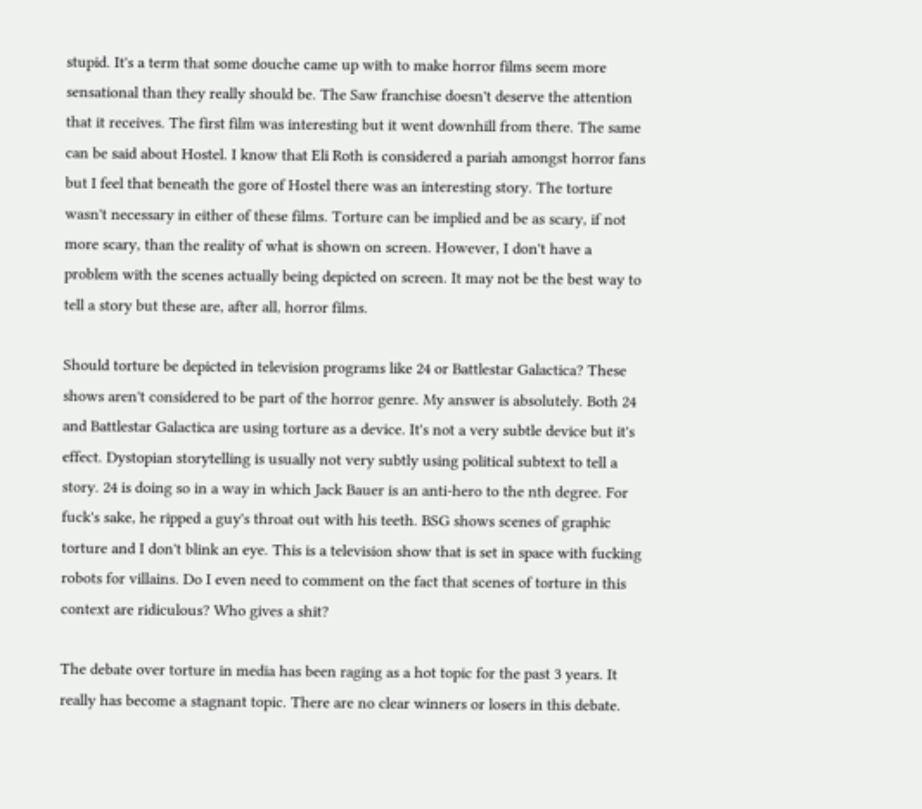stupid. It's a term that some douche came up with to make horror films seem more sensational than they really should be. The Saw franchise doesn't deserve the attention that it receives. The first film was interesting but it went downhill from there. The same can be said about Hostel. I know that Eli Roth is considered a pariah amongst horror fans but I feel that beneath the gore of Hostel there was an interesting story. The torture wasn't necessary in either of these films. Torture can be implied and be as scary, if not more scary, than the reality of what is shown on screen. However, I don't have a problem with the scenes actually being depicted on screen. It may not be the best way to tell a story but these are, after all, horror films.

Should torture be depicted in television programs like 24 or Battlestar Galactica? These shows aren't considered to be part of the horror genre. My answer is absolutely. Both 24 and Battlestar Galactica are using torture as a device. It's not a very subtle device but it's effect. Dystopian storytelling is usually not very subtly using political subtext to tell a story. 24 is doing so in a way in which Jack Bauer is an anti-hero to the nth degree. For fuck's sake, he ripped a guy's throat out with his teeth. BSG shows scenes of graphic torture and I don't blink an eye. This is a television show that is set in space with fucking robots for villains. Do I even need to comment on the fact that scenes of torture in this context are ridiculous? Who gives a shit?

The debate over torture in media has been raging as a hot topic for the past 3 years. It really has become a stagnant topic. There are no clear winners or losers in this debate.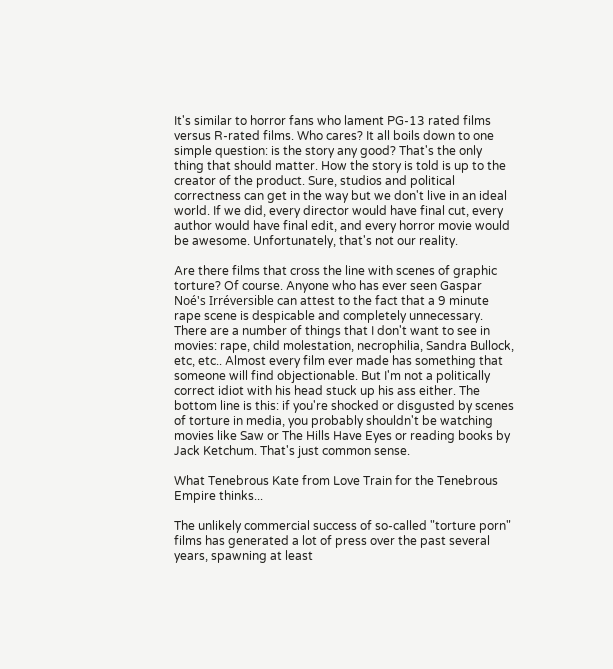It's similar to horror fans who lament PG-13 rated films versus R-rated films. Who cares? It all boils down to one simple question: is the story any good? That's the only thing that should matter. How the story is told is up to the creator of the product. Sure, studios and political correctness can get in the way but we don't live in an ideal world. If we did, every director would have final cut, every author would have final edit, and every horror movie would be awesome. Unfortunately, that's not our reality.

Are there films that cross the line with scenes of graphic torture? Of course. Anyone who has ever seen Gaspar Noé's Irréversible can attest to the fact that a 9 minute rape scene is despicable and completely unnecessary. There are a number of things that I don't want to see in movies: rape, child molestation, necrophilia, Sandra Bullock, etc, etc.. Almost every film ever made has something that someone will find objectionable. But I'm not a politically correct idiot with his head stuck up his ass either. The bottom line is this: if you're shocked or disgusted by scenes of torture in media, you probably shouldn't be watching movies like Saw or The Hills Have Eyes or reading books by Jack Ketchum. That's just common sense.

What Tenebrous Kate from Love Train for the Tenebrous Empire thinks...

The unlikely commercial success of so-called "torture porn" films has generated a lot of press over the past several years, spawning at least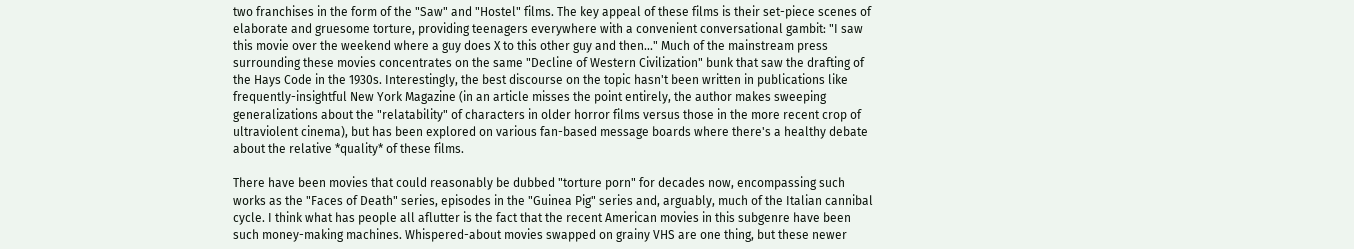two franchises in the form of the "Saw" and "Hostel" films. The key appeal of these films is their set-piece scenes of elaborate and gruesome torture, providing teenagers everywhere with a convenient conversational gambit: "I saw this movie over the weekend where a guy does X to this other guy and then..." Much of the mainstream press surrounding these movies concentrates on the same "Decline of Western Civilization" bunk that saw the drafting of the Hays Code in the 1930s. Interestingly, the best discourse on the topic hasn't been written in publications like frequently-insightful New York Magazine (in an article misses the point entirely, the author makes sweeping generalizations about the "relatability" of characters in older horror films versus those in the more recent crop of ultraviolent cinema), but has been explored on various fan-based message boards where there's a healthy debate about the relative *quality* of these films.

There have been movies that could reasonably be dubbed "torture porn" for decades now, encompassing such works as the "Faces of Death" series, episodes in the "Guinea Pig" series and, arguably, much of the Italian cannibal cycle. I think what has people all aflutter is the fact that the recent American movies in this subgenre have been such money-making machines. Whispered-about movies swapped on grainy VHS are one thing, but these newer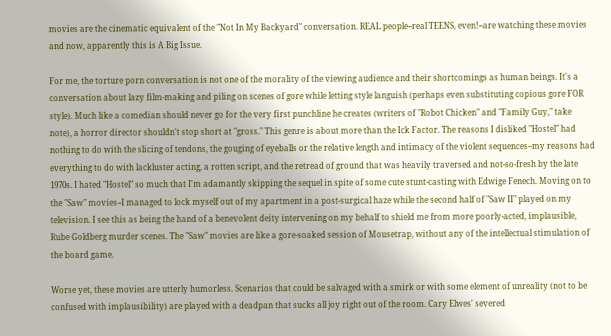movies are the cinematic equivalent of the "Not In My Backyard" conversation. REAL people--real TEENS, even!--are watching these movies and now, apparently this is A Big Issue.

For me, the torture porn conversation is not one of the morality of the viewing audience and their shortcomings as human beings. It's a conversation about lazy film-making and piling on scenes of gore while letting style languish (perhaps even substituting copious gore FOR style). Much like a comedian should never go for the very first punchline he creates (writers of "Robot Chicken" and "Family Guy," take note), a horror director shouldn't stop short at "gross." This genre is about more than the Ick Factor. The reasons I disliked "Hostel" had nothing to do with the slicing of tendons, the gouging of eyeballs or the relative length and intimacy of the violent sequences--my reasons had everything to do with lackluster acting, a rotten script, and the retread of ground that was heavily traversed and not-so-fresh by the late 1970s. I hated "Hostel" so much that I'm adamantly skipping the sequel in spite of some cute stunt-casting with Edwige Fenech. Moving on to the "Saw" movies--I managed to lock myself out of my apartment in a post-surgical haze while the second half of "Saw II" played on my television. I see this as being the hand of a benevolent deity intervening on my behalf to shield me from more poorly-acted, implausible, Rube Goldberg murder scenes. The "Saw" movies are like a gore-soaked session of Mousetrap, without any of the intellectual stimulation of the board game.

Worse yet, these movies are utterly humorless. Scenarios that could be salvaged with a smirk or with some element of unreality (not to be confused with implausibility) are played with a deadpan that sucks all joy right out of the room. Cary Elwes' severed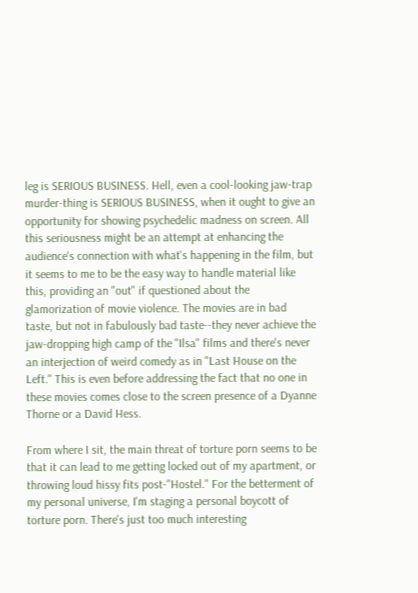leg is SERIOUS BUSINESS. Hell, even a cool-looking jaw-trap murder-thing is SERIOUS BUSINESS, when it ought to give an opportunity for showing psychedelic madness on screen. All this seriousness might be an attempt at enhancing the audience's connection with what's happening in the film, but it seems to me to be the easy way to handle material like this, providing an "out" if questioned about the glamorization of movie violence. The movies are in bad taste, but not in fabulously bad taste--they never achieve the jaw-dropping high camp of the "Ilsa" films and there's never an interjection of weird comedy as in "Last House on the Left." This is even before addressing the fact that no one in these movies comes close to the screen presence of a Dyanne Thorne or a David Hess.

From where I sit, the main threat of torture porn seems to be that it can lead to me getting locked out of my apartment, or throwing loud hissy fits post-"Hostel." For the betterment of my personal universe, I'm staging a personal boycott of torture porn. There's just too much interesting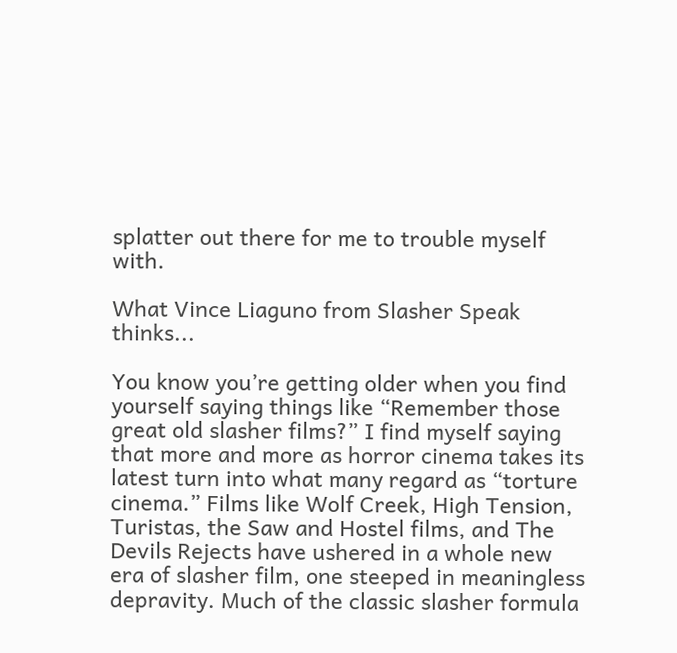splatter out there for me to trouble myself with.

What Vince Liaguno from Slasher Speak thinks...

You know you’re getting older when you find yourself saying things like “Remember those great old slasher films?” I find myself saying that more and more as horror cinema takes its latest turn into what many regard as “torture cinema.” Films like Wolf Creek, High Tension, Turistas, the Saw and Hostel films, and The Devils Rejects have ushered in a whole new era of slasher film, one steeped in meaningless depravity. Much of the classic slasher formula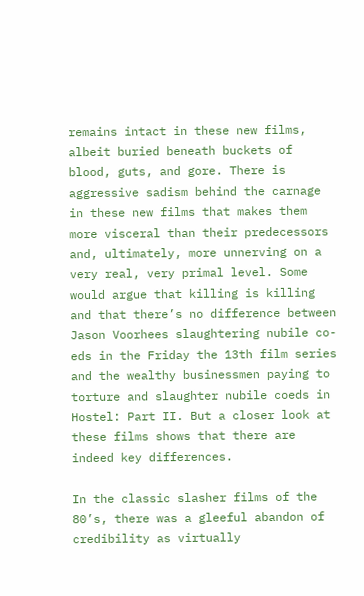remains intact in these new films, albeit buried beneath buckets of blood, guts, and gore. There is aggressive sadism behind the carnage in these new films that makes them more visceral than their predecessors and, ultimately, more unnerving on a very real, very primal level. Some would argue that killing is killing and that there’s no difference between Jason Voorhees slaughtering nubile co-eds in the Friday the 13th film series and the wealthy businessmen paying to torture and slaughter nubile coeds in Hostel: Part II. But a closer look at these films shows that there are indeed key differences.

In the classic slasher films of the 80’s, there was a gleeful abandon of credibility as virtually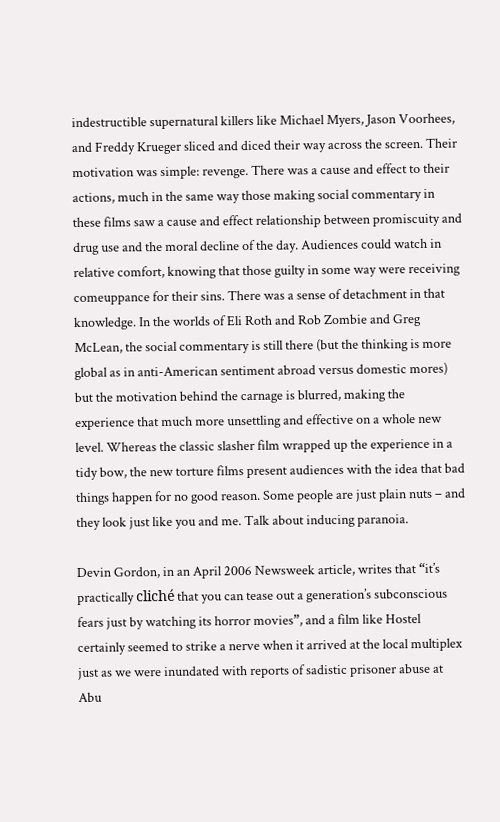indestructible supernatural killers like Michael Myers, Jason Voorhees, and Freddy Krueger sliced and diced their way across the screen. Their motivation was simple: revenge. There was a cause and effect to their actions, much in the same way those making social commentary in these films saw a cause and effect relationship between promiscuity and drug use and the moral decline of the day. Audiences could watch in relative comfort, knowing that those guilty in some way were receiving comeuppance for their sins. There was a sense of detachment in that knowledge. In the worlds of Eli Roth and Rob Zombie and Greg McLean, the social commentary is still there (but the thinking is more global as in anti-American sentiment abroad versus domestic mores) but the motivation behind the carnage is blurred, making the experience that much more unsettling and effective on a whole new level. Whereas the classic slasher film wrapped up the experience in a tidy bow, the new torture films present audiences with the idea that bad things happen for no good reason. Some people are just plain nuts – and they look just like you and me. Talk about inducing paranoia.

Devin Gordon, in an April 2006 Newsweek article, writes that “it’s practically cliché that you can tease out a generation’s subconscious fears just by watching its horror movies”, and a film like Hostel certainly seemed to strike a nerve when it arrived at the local multiplex just as we were inundated with reports of sadistic prisoner abuse at Abu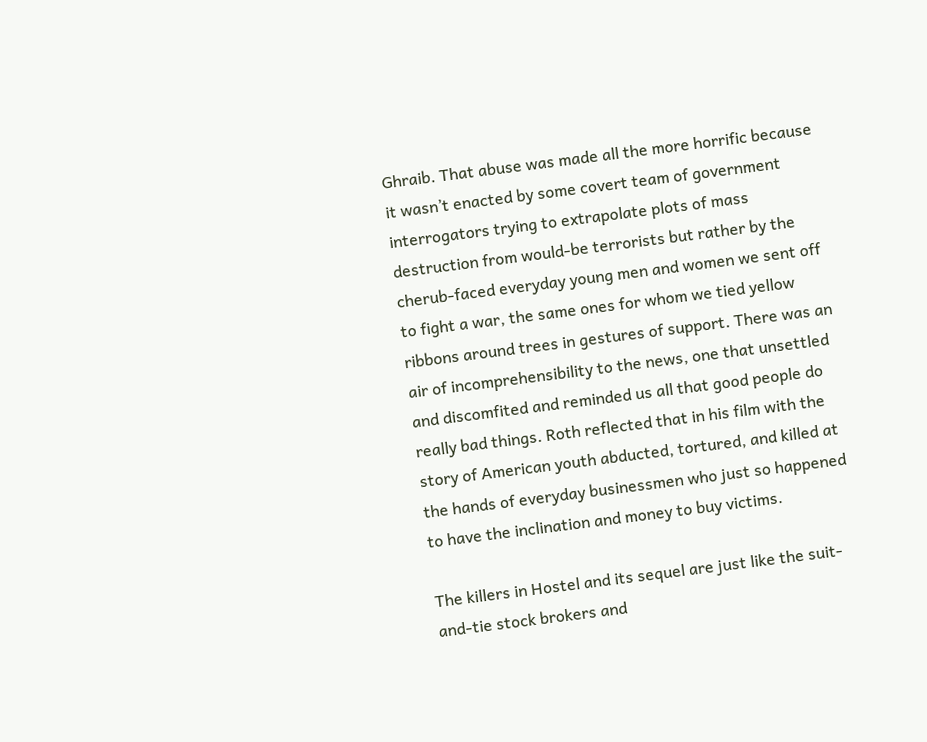Ghraib. That abuse was made all the more horrific because it wasn’t enacted by some covert team of government interrogators trying to extrapolate plots of mass destruction from would-be terrorists but rather by the cherub-faced everyday young men and women we sent off to fight a war, the same ones for whom we tied yellow ribbons around trees in gestures of support. There was an air of incomprehensibility to the news, one that unsettled and discomfited and reminded us all that good people do really bad things. Roth reflected that in his film with the story of American youth abducted, tortured, and killed at the hands of everyday businessmen who just so happened to have the inclination and money to buy victims.

The killers in Hostel and its sequel are just like the suit-and-tie stock brokers and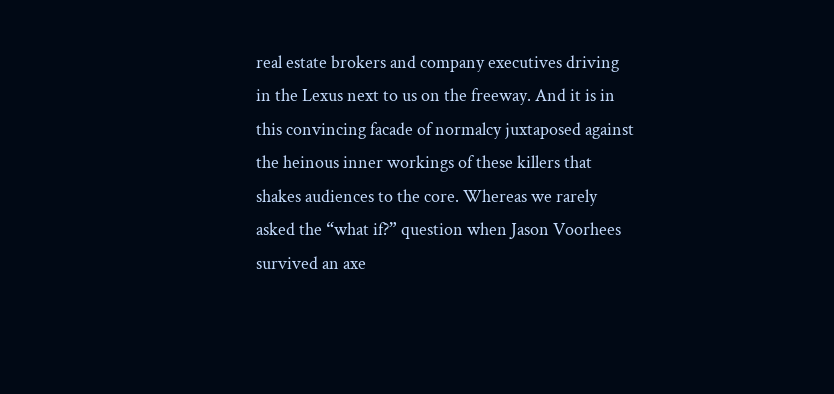real estate brokers and company executives driving in the Lexus next to us on the freeway. And it is in this convincing facade of normalcy juxtaposed against the heinous inner workings of these killers that shakes audiences to the core. Whereas we rarely asked the “what if?” question when Jason Voorhees survived an axe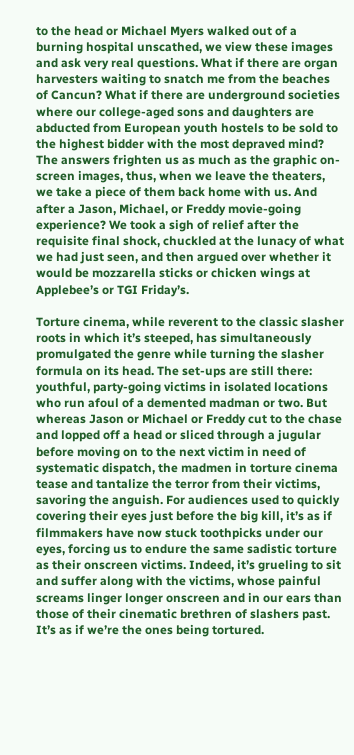to the head or Michael Myers walked out of a burning hospital unscathed, we view these images and ask very real questions. What if there are organ harvesters waiting to snatch me from the beaches of Cancun? What if there are underground societies where our college-aged sons and daughters are abducted from European youth hostels to be sold to the highest bidder with the most depraved mind? The answers frighten us as much as the graphic on-screen images, thus, when we leave the theaters, we take a piece of them back home with us. And after a Jason, Michael, or Freddy movie-going experience? We took a sigh of relief after the requisite final shock, chuckled at the lunacy of what we had just seen, and then argued over whether it would be mozzarella sticks or chicken wings at Applebee’s or TGI Friday’s.

Torture cinema, while reverent to the classic slasher roots in which it’s steeped, has simultaneously promulgated the genre while turning the slasher formula on its head. The set-ups are still there: youthful, party-going victims in isolated locations who run afoul of a demented madman or two. But whereas Jason or Michael or Freddy cut to the chase and lopped off a head or sliced through a jugular before moving on to the next victim in need of systematic dispatch, the madmen in torture cinema tease and tantalize the terror from their victims, savoring the anguish. For audiences used to quickly covering their eyes just before the big kill, it’s as if filmmakers have now stuck toothpicks under our eyes, forcing us to endure the same sadistic torture as their onscreen victims. Indeed, it’s grueling to sit and suffer along with the victims, whose painful screams linger longer onscreen and in our ears than those of their cinematic brethren of slashers past. It’s as if we’re the ones being tortured.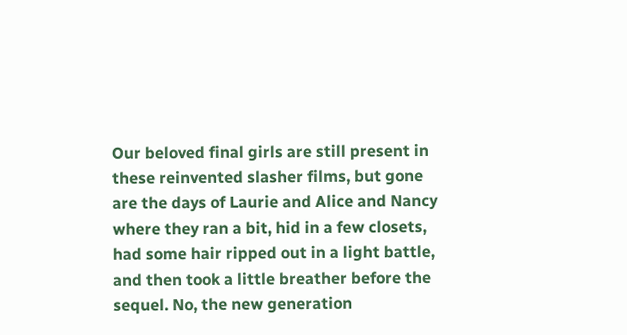Our beloved final girls are still present in these reinvented slasher films, but gone are the days of Laurie and Alice and Nancy where they ran a bit, hid in a few closets, had some hair ripped out in a light battle, and then took a little breather before the sequel. No, the new generation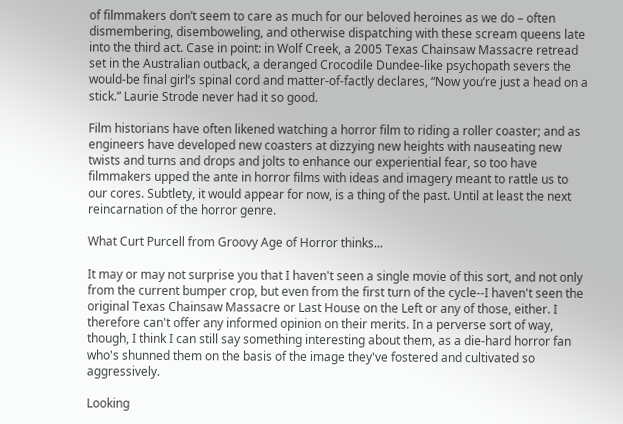of filmmakers don’t seem to care as much for our beloved heroines as we do – often dismembering, disemboweling, and otherwise dispatching with these scream queens late into the third act. Case in point: in Wolf Creek, a 2005 Texas Chainsaw Massacre retread set in the Australian outback, a deranged Crocodile Dundee-like psychopath severs the would-be final girl’s spinal cord and matter-of-factly declares, “Now you’re just a head on a stick.” Laurie Strode never had it so good.

Film historians have often likened watching a horror film to riding a roller coaster; and as engineers have developed new coasters at dizzying new heights with nauseating new twists and turns and drops and jolts to enhance our experiential fear, so too have filmmakers upped the ante in horror films with ideas and imagery meant to rattle us to our cores. Subtlety, it would appear for now, is a thing of the past. Until at least the next reincarnation of the horror genre.

What Curt Purcell from Groovy Age of Horror thinks...

It may or may not surprise you that I haven't seen a single movie of this sort, and not only from the current bumper crop, but even from the first turn of the cycle--I haven't seen the original Texas Chainsaw Massacre or Last House on the Left or any of those, either. I therefore can't offer any informed opinion on their merits. In a perverse sort of way, though, I think I can still say something interesting about them, as a die-hard horror fan who's shunned them on the basis of the image they've fostered and cultivated so aggressively.

Looking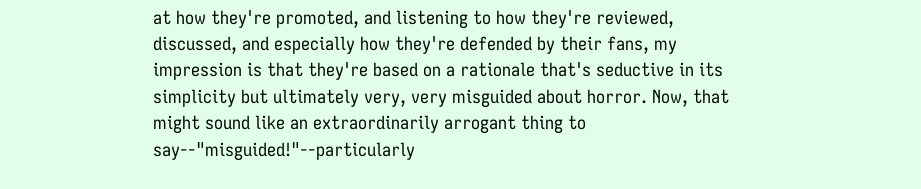at how they're promoted, and listening to how they're reviewed, discussed, and especially how they're defended by their fans, my impression is that they're based on a rationale that's seductive in its simplicity but ultimately very, very misguided about horror. Now, that might sound like an extraordinarily arrogant thing to say--"misguided!"--particularly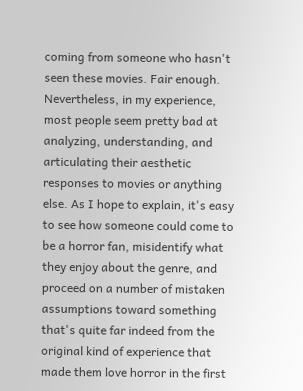coming from someone who hasn't seen these movies. Fair enough. Nevertheless, in my experience, most people seem pretty bad at analyzing, understanding, and articulating their aesthetic responses to movies or anything else. As I hope to explain, it's easy to see how someone could come to be a horror fan, misidentify what they enjoy about the genre, and proceed on a number of mistaken assumptions toward something that's quite far indeed from the original kind of experience that made them love horror in the first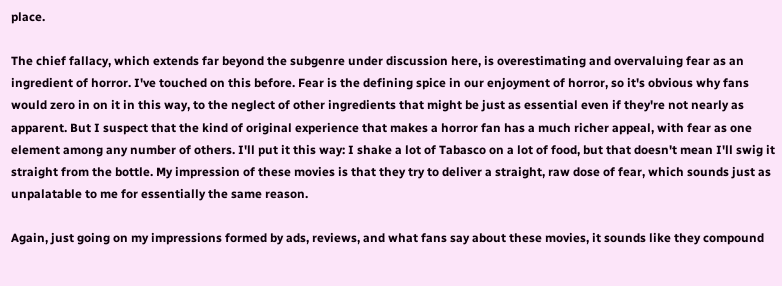place.

The chief fallacy, which extends far beyond the subgenre under discussion here, is overestimating and overvaluing fear as an ingredient of horror. I've touched on this before. Fear is the defining spice in our enjoyment of horror, so it's obvious why fans would zero in on it in this way, to the neglect of other ingredients that might be just as essential even if they're not nearly as apparent. But I suspect that the kind of original experience that makes a horror fan has a much richer appeal, with fear as one element among any number of others. I'll put it this way: I shake a lot of Tabasco on a lot of food, but that doesn't mean I'll swig it straight from the bottle. My impression of these movies is that they try to deliver a straight, raw dose of fear, which sounds just as unpalatable to me for essentially the same reason.

Again, just going on my impressions formed by ads, reviews, and what fans say about these movies, it sounds like they compound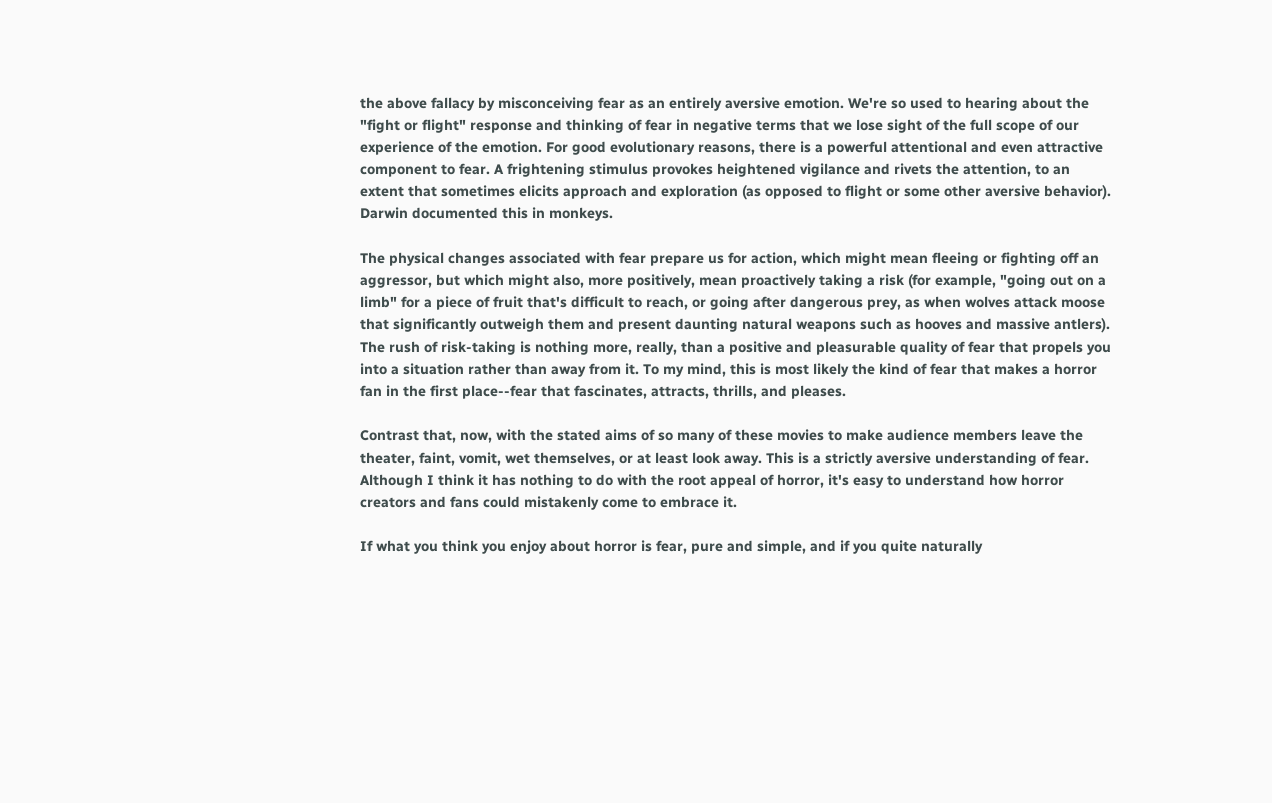the above fallacy by misconceiving fear as an entirely aversive emotion. We're so used to hearing about the "fight or flight" response and thinking of fear in negative terms that we lose sight of the full scope of our experience of the emotion. For good evolutionary reasons, there is a powerful attentional and even attractive component to fear. A frightening stimulus provokes heightened vigilance and rivets the attention, to an extent that sometimes elicits approach and exploration (as opposed to flight or some other aversive behavior). Darwin documented this in monkeys.

The physical changes associated with fear prepare us for action, which might mean fleeing or fighting off an aggressor, but which might also, more positively, mean proactively taking a risk (for example, "going out on a limb" for a piece of fruit that's difficult to reach, or going after dangerous prey, as when wolves attack moose that significantly outweigh them and present daunting natural weapons such as hooves and massive antlers). The rush of risk-taking is nothing more, really, than a positive and pleasurable quality of fear that propels you into a situation rather than away from it. To my mind, this is most likely the kind of fear that makes a horror fan in the first place--fear that fascinates, attracts, thrills, and pleases.

Contrast that, now, with the stated aims of so many of these movies to make audience members leave the theater, faint, vomit, wet themselves, or at least look away. This is a strictly aversive understanding of fear. Although I think it has nothing to do with the root appeal of horror, it's easy to understand how horror creators and fans could mistakenly come to embrace it.

If what you think you enjoy about horror is fear, pure and simple, and if you quite naturally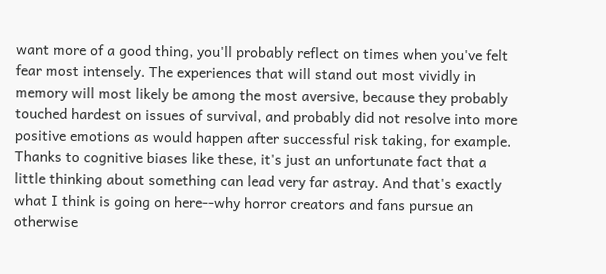want more of a good thing, you'll probably reflect on times when you've felt fear most intensely. The experiences that will stand out most vividly in memory will most likely be among the most aversive, because they probably touched hardest on issues of survival, and probably did not resolve into more positive emotions as would happen after successful risk taking, for example. Thanks to cognitive biases like these, it's just an unfortunate fact that a little thinking about something can lead very far astray. And that's exactly what I think is going on here--why horror creators and fans pursue an otherwise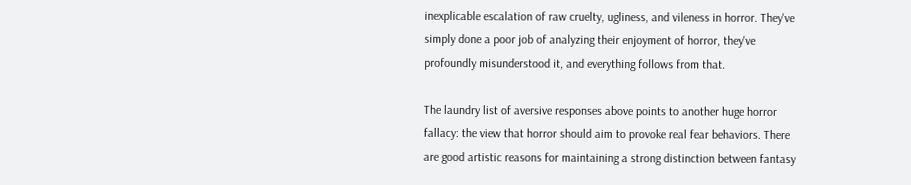inexplicable escalation of raw cruelty, ugliness, and vileness in horror. They've simply done a poor job of analyzing their enjoyment of horror, they've profoundly misunderstood it, and everything follows from that.

The laundry list of aversive responses above points to another huge horror fallacy: the view that horror should aim to provoke real fear behaviors. There are good artistic reasons for maintaining a strong distinction between fantasy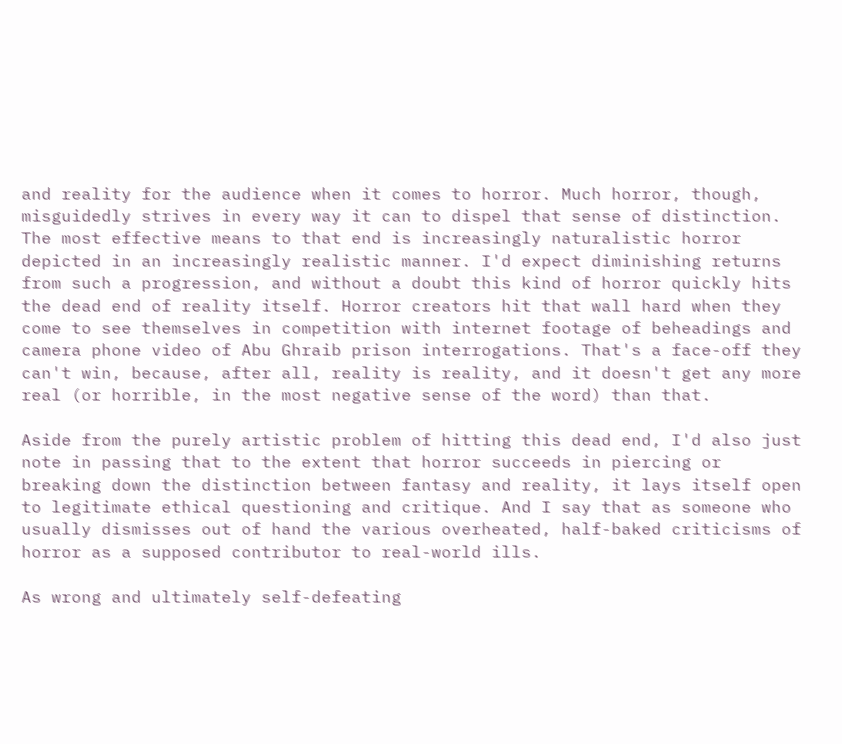and reality for the audience when it comes to horror. Much horror, though, misguidedly strives in every way it can to dispel that sense of distinction. The most effective means to that end is increasingly naturalistic horror depicted in an increasingly realistic manner. I'd expect diminishing returns from such a progression, and without a doubt this kind of horror quickly hits the dead end of reality itself. Horror creators hit that wall hard when they come to see themselves in competition with internet footage of beheadings and camera phone video of Abu Ghraib prison interrogations. That's a face-off they can't win, because, after all, reality is reality, and it doesn't get any more real (or horrible, in the most negative sense of the word) than that.

Aside from the purely artistic problem of hitting this dead end, I'd also just note in passing that to the extent that horror succeeds in piercing or breaking down the distinction between fantasy and reality, it lays itself open to legitimate ethical questioning and critique. And I say that as someone who usually dismisses out of hand the various overheated, half-baked criticisms of horror as a supposed contributor to real-world ills.

As wrong and ultimately self-defeating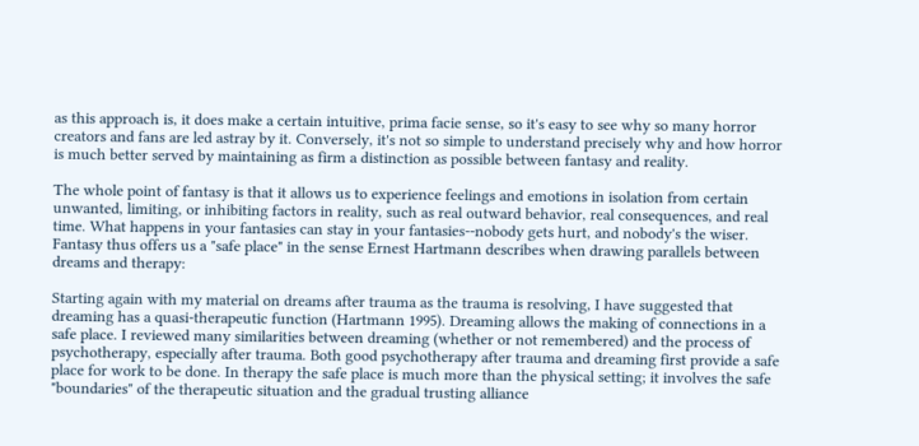as this approach is, it does make a certain intuitive, prima facie sense, so it's easy to see why so many horror creators and fans are led astray by it. Conversely, it's not so simple to understand precisely why and how horror is much better served by maintaining as firm a distinction as possible between fantasy and reality.

The whole point of fantasy is that it allows us to experience feelings and emotions in isolation from certain unwanted, limiting, or inhibiting factors in reality, such as real outward behavior, real consequences, and real time. What happens in your fantasies can stay in your fantasies--nobody gets hurt, and nobody's the wiser. Fantasy thus offers us a "safe place" in the sense Ernest Hartmann describes when drawing parallels between dreams and therapy:

Starting again with my material on dreams after trauma as the trauma is resolving, I have suggested that dreaming has a quasi-therapeutic function (Hartmann 1995). Dreaming allows the making of connections in a safe place. I reviewed many similarities between dreaming (whether or not remembered) and the process of psychotherapy, especially after trauma. Both good psychotherapy after trauma and dreaming first provide a safe place for work to be done. In therapy the safe place is much more than the physical setting; it involves the safe "boundaries" of the therapeutic situation and the gradual trusting alliance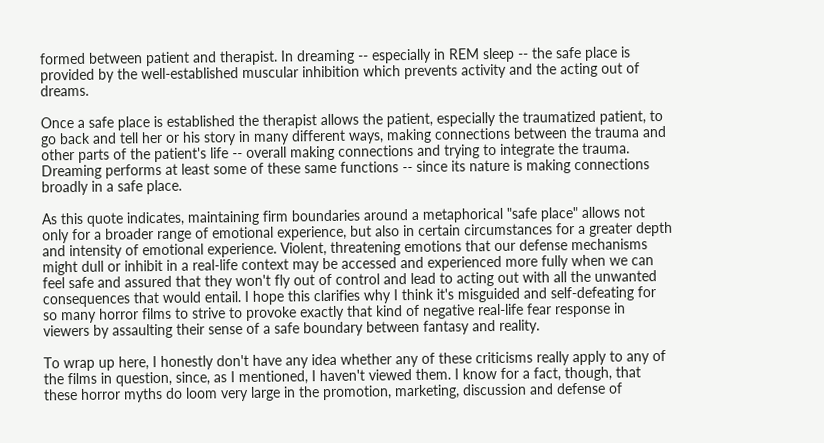formed between patient and therapist. In dreaming -- especially in REM sleep -- the safe place is provided by the well-established muscular inhibition which prevents activity and the acting out of dreams.

Once a safe place is established the therapist allows the patient, especially the traumatized patient, to go back and tell her or his story in many different ways, making connections between the trauma and other parts of the patient's life -- overall making connections and trying to integrate the trauma. Dreaming performs at least some of these same functions -- since its nature is making connections broadly in a safe place.

As this quote indicates, maintaining firm boundaries around a metaphorical "safe place" allows not only for a broader range of emotional experience, but also in certain circumstances for a greater depth and intensity of emotional experience. Violent, threatening emotions that our defense mechanisms might dull or inhibit in a real-life context may be accessed and experienced more fully when we can feel safe and assured that they won't fly out of control and lead to acting out with all the unwanted consequences that would entail. I hope this clarifies why I think it's misguided and self-defeating for so many horror films to strive to provoke exactly that kind of negative real-life fear response in viewers by assaulting their sense of a safe boundary between fantasy and reality.

To wrap up here, I honestly don't have any idea whether any of these criticisms really apply to any of the films in question, since, as I mentioned, I haven't viewed them. I know for a fact, though, that these horror myths do loom very large in the promotion, marketing, discussion and defense of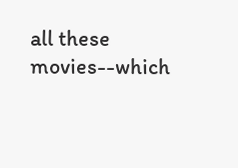all these movies--which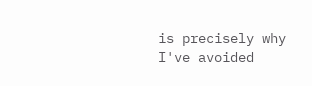is precisely why I've avoided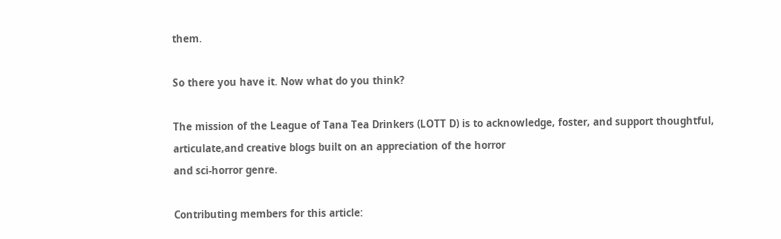them.

So there you have it. Now what do you think?

The mission of the League of Tana Tea Drinkers (LOTT D) is to acknowledge, foster, and support thoughtful, articulate,and creative blogs built on an appreciation of the horror
and sci-horror genre.

Contributing members for this article: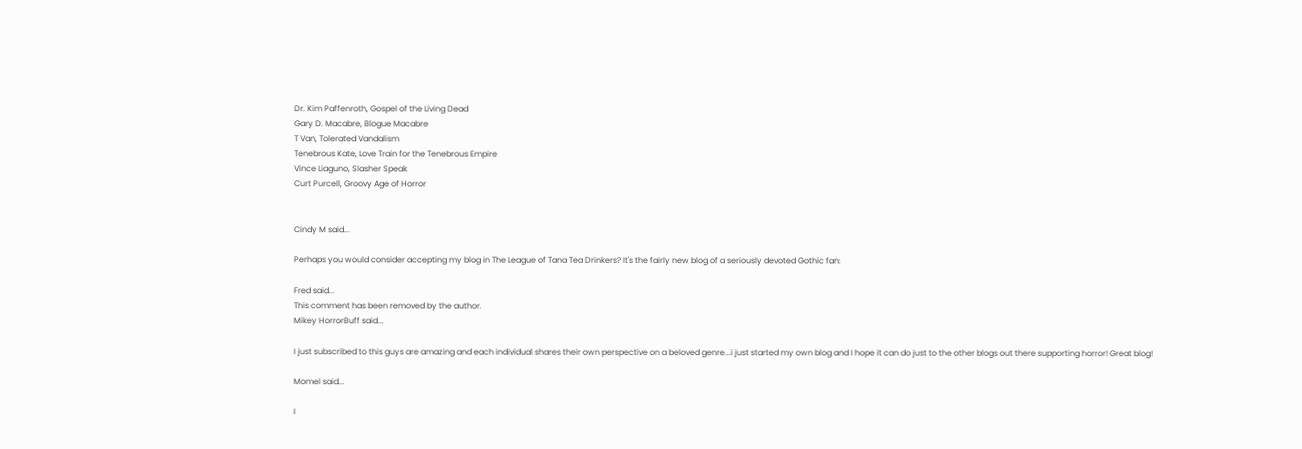Dr. Kim Paffenroth, Gospel of the Living Dead
Gary D. Macabre, Blogue Macabre
T Van, Tolerated Vandalism
Tenebrous Kate, Love Train for the Tenebrous Empire
Vince Liaguno, Slasher Speak
Curt Purcell, Groovy Age of Horror


Cindy M said...

Perhaps you would consider accepting my blog in The League of Tana Tea Drinkers? It's the fairly new blog of a seriously devoted Gothic fan:

Fred said...
This comment has been removed by the author.
Mikey HorrorBuff said...

I just subscribed to this guys are amazing and each individual shares their own perspective on a beloved genre...i just started my own blog and I hope it can do just to the other blogs out there supporting horror! Great blog!

Momel said...

I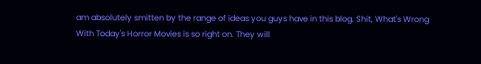am absolutely smitten by the range of ideas you guys have in this blog. Shit, What's Wrong With Today's Horror Movies is so right on. They will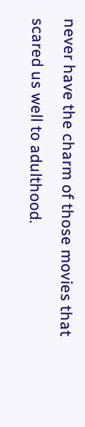never have the charm of those movies that scared us well to adulthood.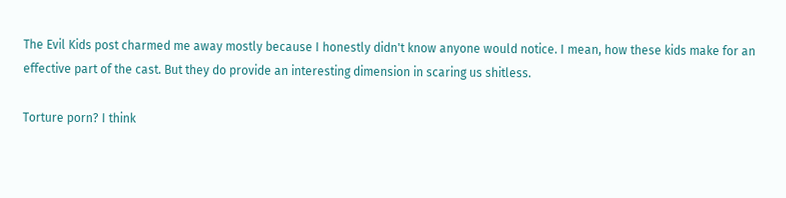The Evil Kids post charmed me away mostly because I honestly didn't know anyone would notice. I mean, how these kids make for an effective part of the cast. But they do provide an interesting dimension in scaring us shitless.

Torture porn? I think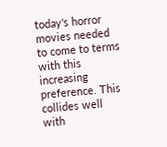today's horror movies needed to come to terms with this increasing preference. This collides well with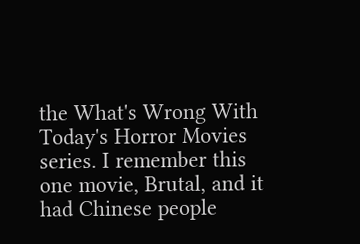the What's Wrong With Today's Horror Movies series. I remember this one movie, Brutal, and it had Chinese people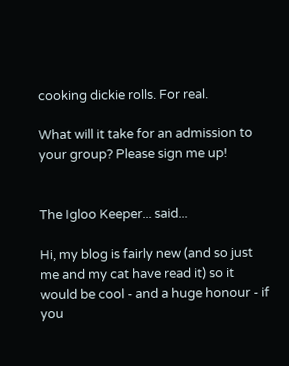cooking dickie rolls. For real.

What will it take for an admission to your group? Please sign me up!


The Igloo Keeper... said...

Hi, my blog is fairly new (and so just me and my cat have read it) so it would be cool - and a huge honour - if you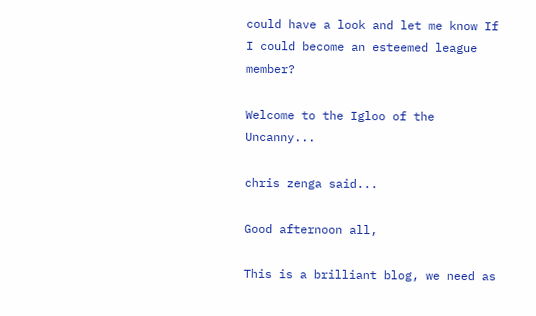could have a look and let me know If I could become an esteemed league member?

Welcome to the Igloo of the Uncanny...

chris zenga said...

Good afternoon all,

This is a brilliant blog, we need as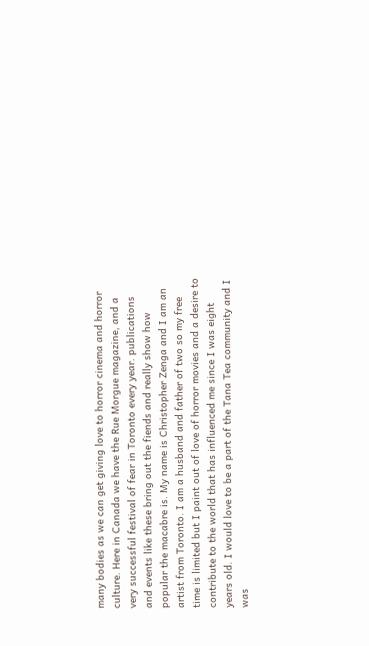many bodies as we can get giving love to horror cinema and horror culture. Here in Canada we have the Rue Morgue magazine, and a very successful festival of fear in Toronto every year. publications and events like these bring out the fiends and really show how popular the macabre is. My name is Christopher Zenga and I am an artist from Toronto. I am a husband and father of two so my free time is limited but I paint out of love of horror movies and a desire to contribute to the world that has influenced me since I was eight years old. I would love to be a part of the Tana Tea community and I was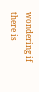wondering if there is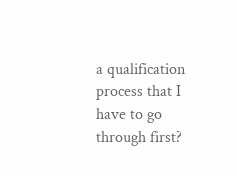a qualification process that I have to go through first?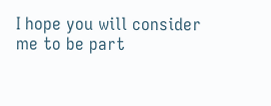I hope you will consider me to be part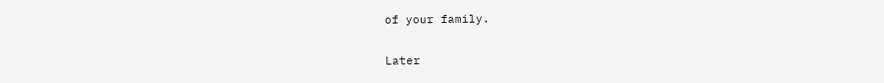of your family.

Later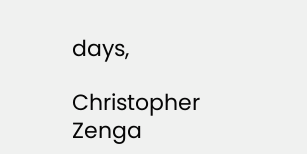days,

Christopher Zenga